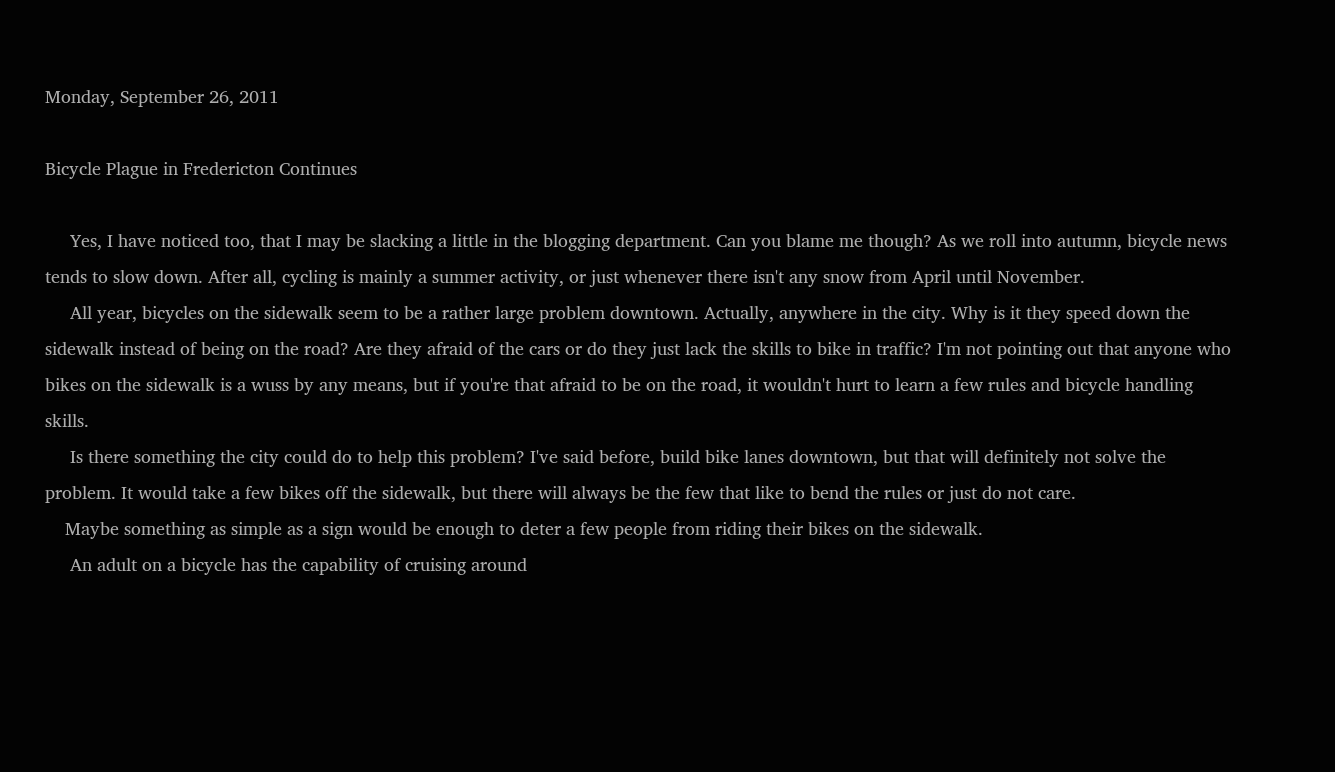Monday, September 26, 2011

Bicycle Plague in Fredericton Continues

     Yes, I have noticed too, that I may be slacking a little in the blogging department. Can you blame me though? As we roll into autumn, bicycle news tends to slow down. After all, cycling is mainly a summer activity, or just whenever there isn't any snow from April until November.
     All year, bicycles on the sidewalk seem to be a rather large problem downtown. Actually, anywhere in the city. Why is it they speed down the sidewalk instead of being on the road? Are they afraid of the cars or do they just lack the skills to bike in traffic? I'm not pointing out that anyone who bikes on the sidewalk is a wuss by any means, but if you're that afraid to be on the road, it wouldn't hurt to learn a few rules and bicycle handling skills.
     Is there something the city could do to help this problem? I've said before, build bike lanes downtown, but that will definitely not solve the problem. It would take a few bikes off the sidewalk, but there will always be the few that like to bend the rules or just do not care.
    Maybe something as simple as a sign would be enough to deter a few people from riding their bikes on the sidewalk.
     An adult on a bicycle has the capability of cruising around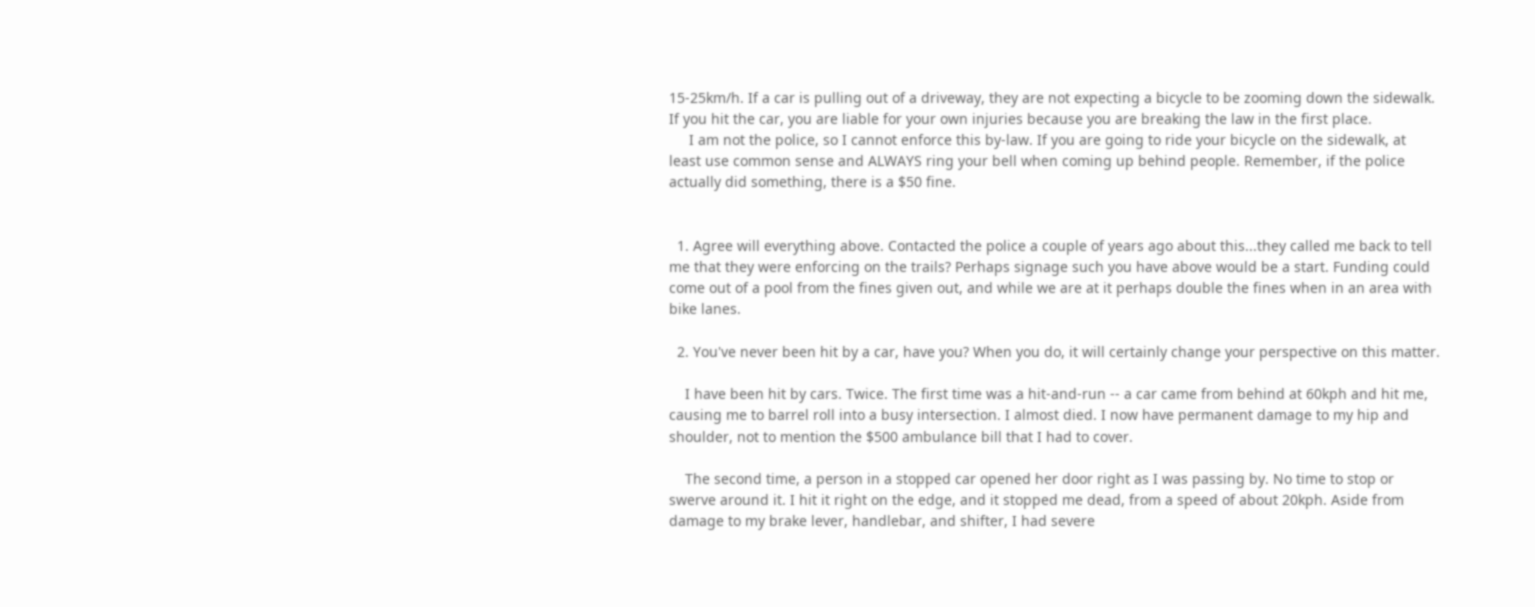15-25km/h. If a car is pulling out of a driveway, they are not expecting a bicycle to be zooming down the sidewalk. If you hit the car, you are liable for your own injuries because you are breaking the law in the first place.
     I am not the police, so I cannot enforce this by-law. If you are going to ride your bicycle on the sidewalk, at least use common sense and ALWAYS ring your bell when coming up behind people. Remember, if the police actually did something, there is a $50 fine.


  1. Agree will everything above. Contacted the police a couple of years ago about this...they called me back to tell me that they were enforcing on the trails? Perhaps signage such you have above would be a start. Funding could come out of a pool from the fines given out, and while we are at it perhaps double the fines when in an area with bike lanes.

  2. You've never been hit by a car, have you? When you do, it will certainly change your perspective on this matter.

    I have been hit by cars. Twice. The first time was a hit-and-run -- a car came from behind at 60kph and hit me, causing me to barrel roll into a busy intersection. I almost died. I now have permanent damage to my hip and shoulder, not to mention the $500 ambulance bill that I had to cover.

    The second time, a person in a stopped car opened her door right as I was passing by. No time to stop or swerve around it. I hit it right on the edge, and it stopped me dead, from a speed of about 20kph. Aside from damage to my brake lever, handlebar, and shifter, I had severe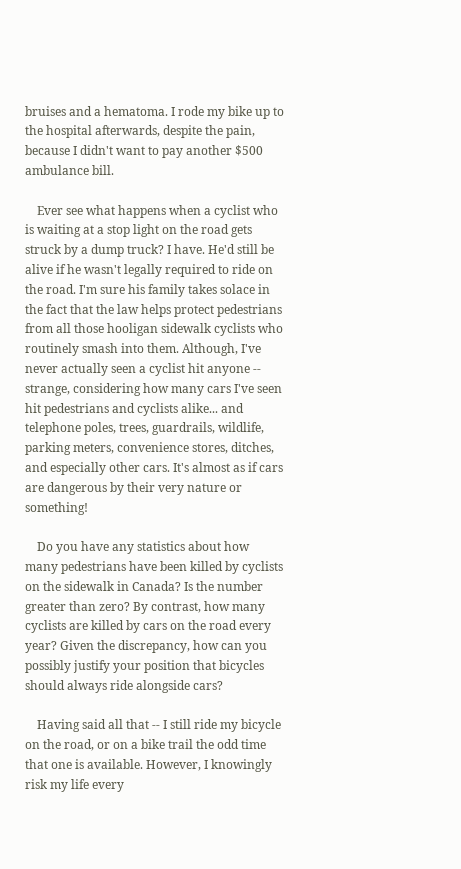bruises and a hematoma. I rode my bike up to the hospital afterwards, despite the pain, because I didn't want to pay another $500 ambulance bill.

    Ever see what happens when a cyclist who is waiting at a stop light on the road gets struck by a dump truck? I have. He'd still be alive if he wasn't legally required to ride on the road. I'm sure his family takes solace in the fact that the law helps protect pedestrians from all those hooligan sidewalk cyclists who routinely smash into them. Although, I've never actually seen a cyclist hit anyone -- strange, considering how many cars I've seen hit pedestrians and cyclists alike... and telephone poles, trees, guardrails, wildlife, parking meters, convenience stores, ditches, and especially other cars. It's almost as if cars are dangerous by their very nature or something!

    Do you have any statistics about how many pedestrians have been killed by cyclists on the sidewalk in Canada? Is the number greater than zero? By contrast, how many cyclists are killed by cars on the road every year? Given the discrepancy, how can you possibly justify your position that bicycles should always ride alongside cars?

    Having said all that -- I still ride my bicycle on the road, or on a bike trail the odd time that one is available. However, I knowingly risk my life every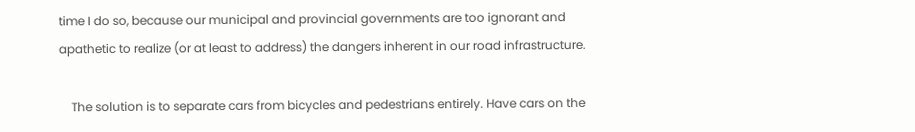time I do so, because our municipal and provincial governments are too ignorant and apathetic to realize (or at least to address) the dangers inherent in our road infrastructure.

    The solution is to separate cars from bicycles and pedestrians entirely. Have cars on the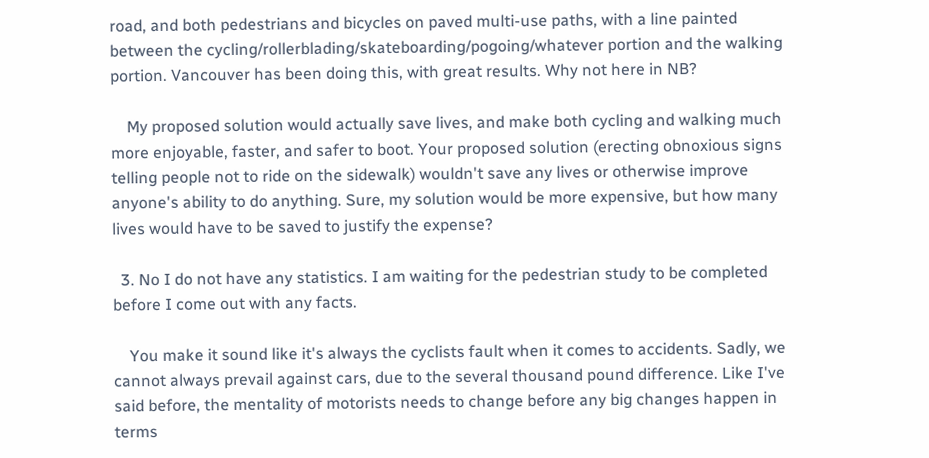road, and both pedestrians and bicycles on paved multi-use paths, with a line painted between the cycling/rollerblading/skateboarding/pogoing/whatever portion and the walking portion. Vancouver has been doing this, with great results. Why not here in NB?

    My proposed solution would actually save lives, and make both cycling and walking much more enjoyable, faster, and safer to boot. Your proposed solution (erecting obnoxious signs telling people not to ride on the sidewalk) wouldn't save any lives or otherwise improve anyone's ability to do anything. Sure, my solution would be more expensive, but how many lives would have to be saved to justify the expense?

  3. No I do not have any statistics. I am waiting for the pedestrian study to be completed before I come out with any facts.

    You make it sound like it's always the cyclists fault when it comes to accidents. Sadly, we cannot always prevail against cars, due to the several thousand pound difference. Like I've said before, the mentality of motorists needs to change before any big changes happen in terms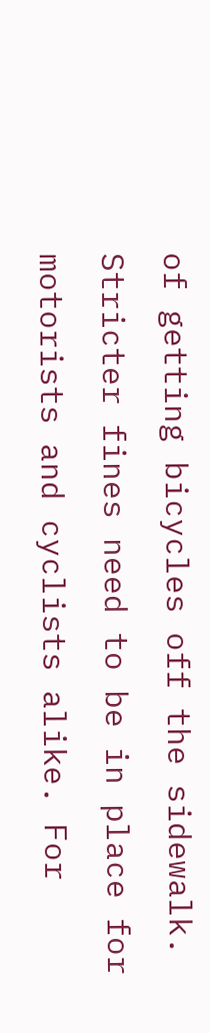of getting bicycles off the sidewalk. Stricter fines need to be in place for motorists and cyclists alike. For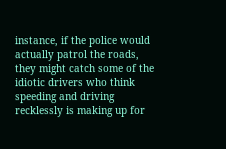instance, if the police would actually patrol the roads, they might catch some of the idiotic drivers who think speeding and driving recklessly is making up for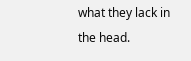what they lack in the head.